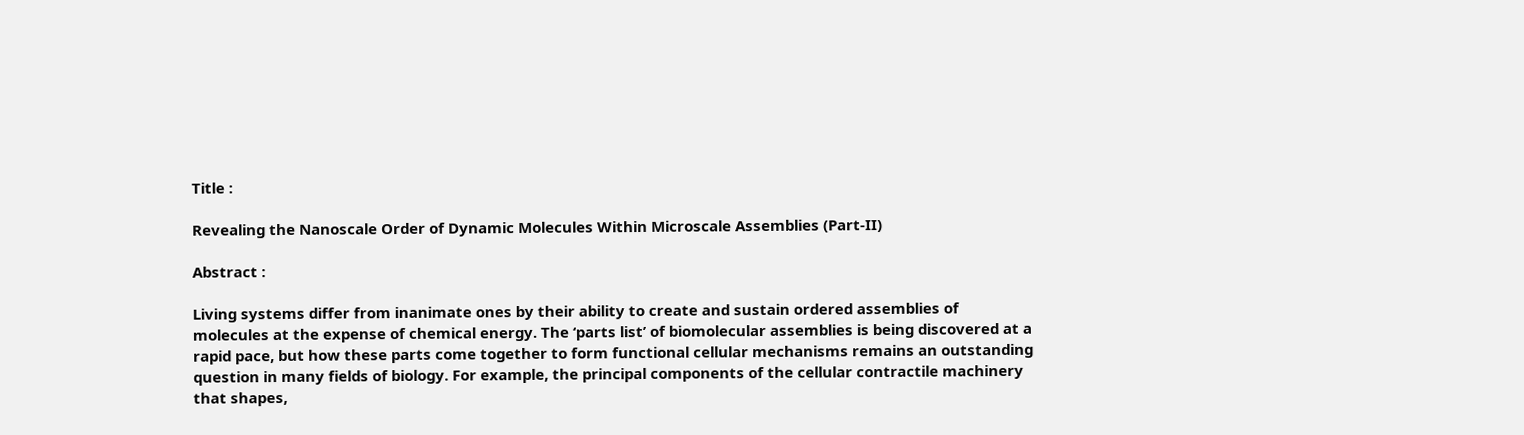Title :

Revealing the Nanoscale Order of Dynamic Molecules Within Microscale Assemblies (Part-II)

Abstract :

Living systems differ from inanimate ones by their ability to create and sustain ordered assemblies of molecules at the expense of chemical energy. The ‘parts list’ of biomolecular assemblies is being discovered at a rapid pace, but how these parts come together to form functional cellular mechanisms remains an outstanding question in many fields of biology. For example, the principal components of the cellular contractile machinery that shapes,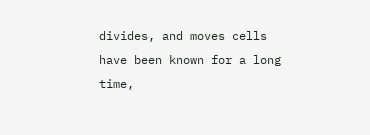divides, and moves cells have been known for a long time,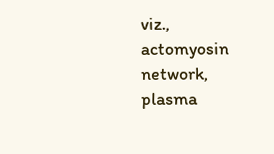viz., actomyosin network, plasma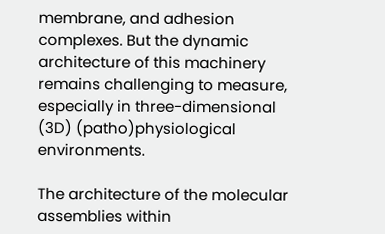membrane, and adhesion complexes. But the dynamic architecture of this machinery remains challenging to measure, especially in three-dimensional (3D) (patho)physiological environments.

The architecture of the molecular assemblies within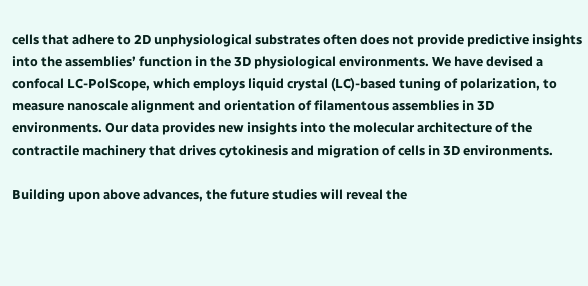cells that adhere to 2D unphysiological substrates often does not provide predictive insights into the assemblies’ function in the 3D physiological environments. We have devised a confocal LC-PolScope, which employs liquid crystal (LC)-based tuning of polarization, to measure nanoscale alignment and orientation of filamentous assemblies in 3D environments. Our data provides new insights into the molecular architecture of the contractile machinery that drives cytokinesis and migration of cells in 3D environments.

Building upon above advances, the future studies will reveal the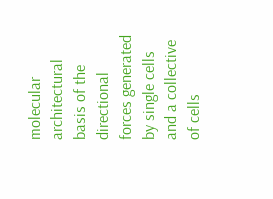molecular architectural basis of the directional forces generated by single cells and a collective of cells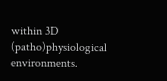within 3D (patho)physiological environments.